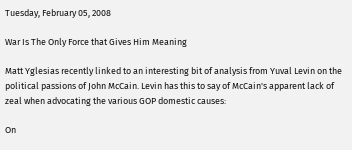Tuesday, February 05, 2008

War Is The Only Force that Gives Him Meaning

Matt Yglesias recently linked to an interesting bit of analysis from Yuval Levin on the political passions of John McCain. Levin has this to say of McCain's apparent lack of zeal when advocating the various GOP domestic causes:

On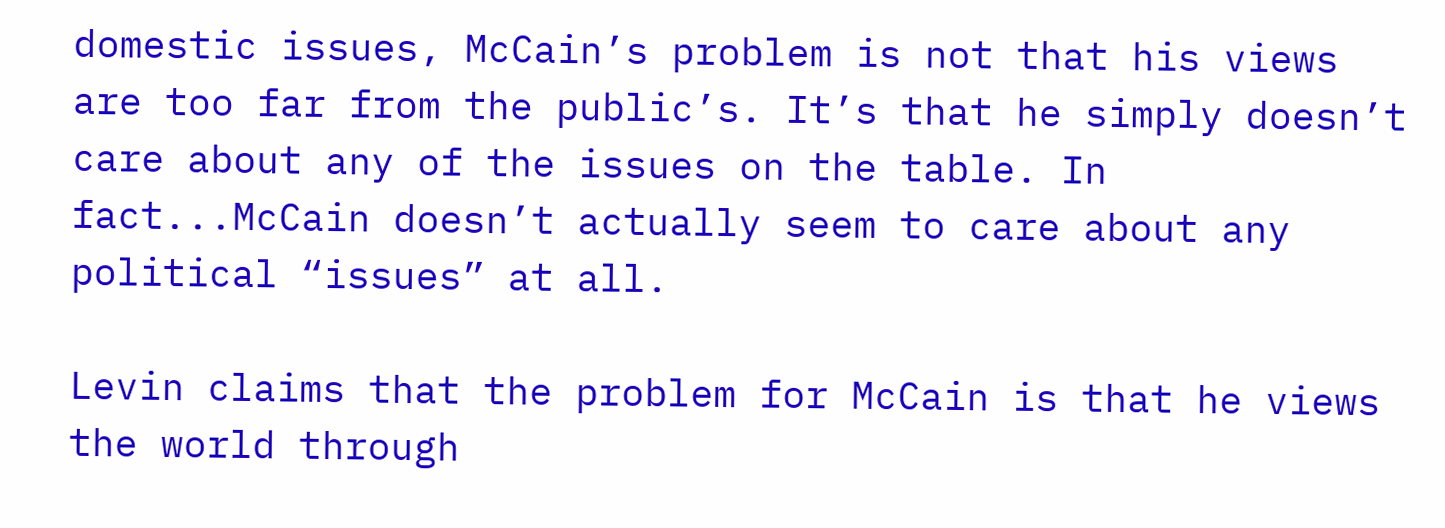domestic issues, McCain’s problem is not that his views are too far from the public’s. It’s that he simply doesn’t care about any of the issues on the table. In fact...McCain doesn’t actually seem to care about any political “issues” at all.

Levin claims that the problem for McCain is that he views the world through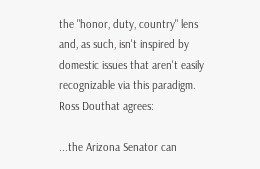the "honor, duty, country" lens and, as such, isn't inspired by domestic issues that aren't easily recognizable via this paradigm. Ross Douthat agrees:

...the Arizona Senator can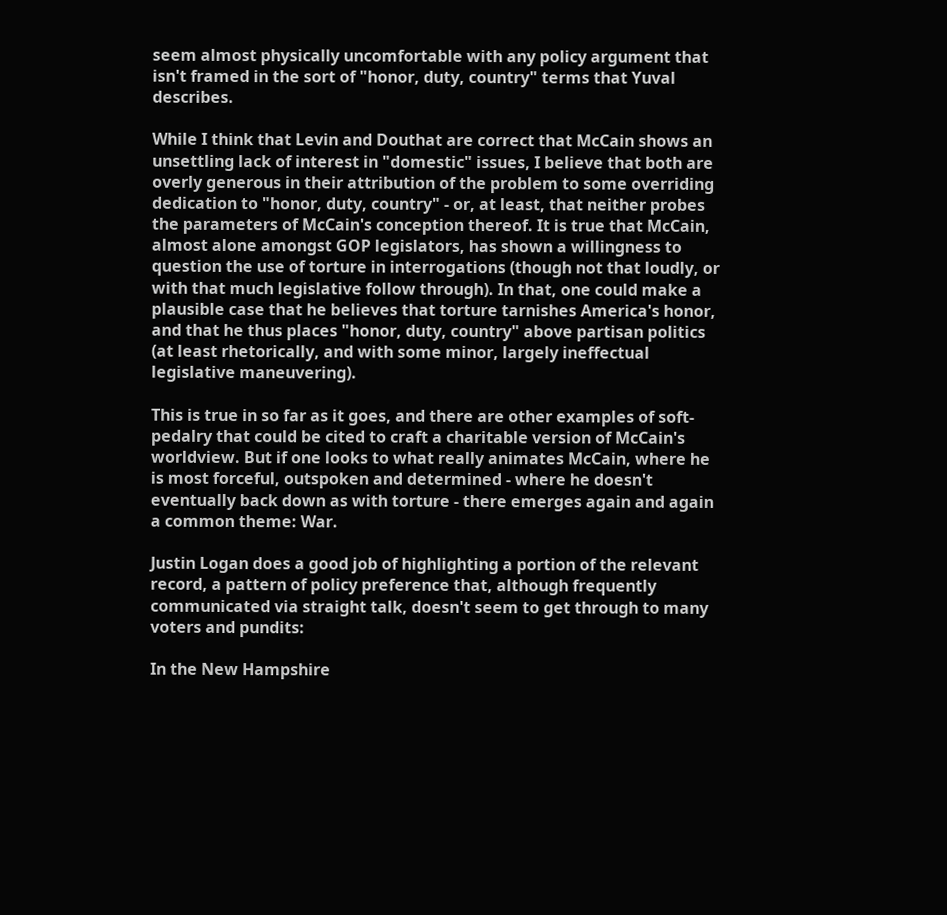seem almost physically uncomfortable with any policy argument that isn't framed in the sort of "honor, duty, country" terms that Yuval describes.

While I think that Levin and Douthat are correct that McCain shows an unsettling lack of interest in "domestic" issues, I believe that both are overly generous in their attribution of the problem to some overriding dedication to "honor, duty, country" - or, at least, that neither probes the parameters of McCain's conception thereof. It is true that McCain, almost alone amongst GOP legislators, has shown a willingness to question the use of torture in interrogations (though not that loudly, or with that much legislative follow through). In that, one could make a plausible case that he believes that torture tarnishes America's honor, and that he thus places "honor, duty, country" above partisan politics (at least rhetorically, and with some minor, largely ineffectual legislative maneuvering).

This is true in so far as it goes, and there are other examples of soft-pedalry that could be cited to craft a charitable version of McCain's worldview. But if one looks to what really animates McCain, where he is most forceful, outspoken and determined - where he doesn't eventually back down as with torture - there emerges again and again a common theme: War.

Justin Logan does a good job of highlighting a portion of the relevant record, a pattern of policy preference that, although frequently communicated via straight talk, doesn't seem to get through to many voters and pundits:

In the New Hampshire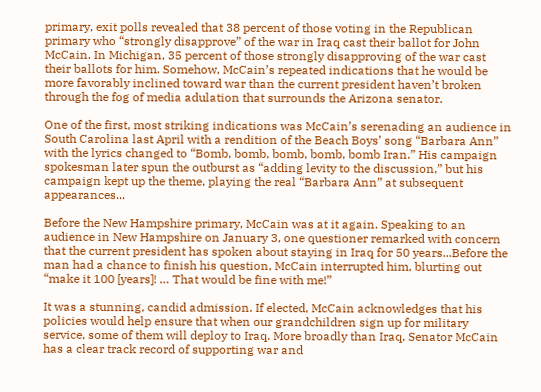primary, exit polls revealed that 38 percent of those voting in the Republican primary who “strongly disapprove” of the war in Iraq cast their ballot for John McCain. In Michigan, 35 percent of those strongly disapproving of the war cast their ballots for him. Somehow, McCain’s repeated indications that he would be more favorably inclined toward war than the current president haven’t broken through the fog of media adulation that surrounds the Arizona senator.

One of the first, most striking indications was McCain’s serenading an audience in South Carolina last April with a rendition of the Beach Boys’ song “Barbara Ann” with the lyrics changed to “Bomb, bomb, bomb, bomb, bomb Iran.” His campaign spokesman later spun the outburst as “adding levity to the discussion,” but his campaign kept up the theme, playing the real “Barbara Ann” at subsequent appearances...

Before the New Hampshire primary, McCain was at it again. Speaking to an audience in New Hampshire on January 3, one questioner remarked with concern that the current president has spoken about staying in Iraq for 50 years...Before the man had a chance to finish his question, McCain interrupted him, blurting out “make it 100 [years]! … That would be fine with me!”

It was a stunning, candid admission. If elected, McCain acknowledges that his policies would help ensure that when our grandchildren sign up for military service, some of them will deploy to Iraq. More broadly than Iraq, Senator McCain has a clear track record of supporting war and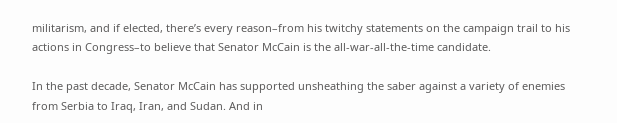militarism, and if elected, there’s every reason–from his twitchy statements on the campaign trail to his actions in Congress–to believe that Senator McCain is the all-war-all-the-time candidate.

In the past decade, Senator McCain has supported unsheathing the saber against a variety of enemies from Serbia to Iraq, Iran, and Sudan. And in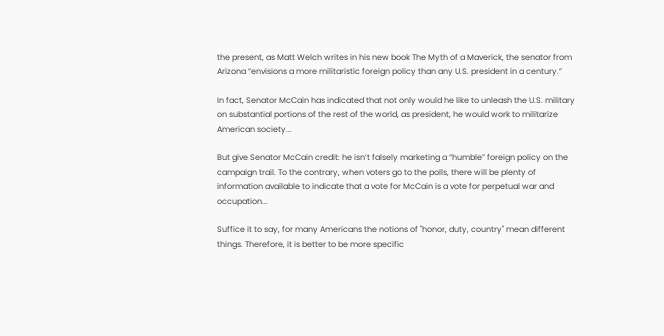the present, as Matt Welch writes in his new book The Myth of a Maverick, the senator from Arizona “envisions a more militaristic foreign policy than any U.S. president in a century.”

In fact, Senator McCain has indicated that not only would he like to unleash the U.S. military on substantial portions of the rest of the world, as president, he would work to militarize American society...

But give Senator McCain credit: he isn’t falsely marketing a “humble” foreign policy on the campaign trail. To the contrary, when voters go to the polls, there will be plenty of information available to indicate that a vote for McCain is a vote for perpetual war and occupation...

Suffice it to say, for many Americans the notions of "honor, duty, country" mean different things. Therefore, it is better to be more specific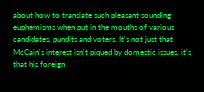about how to translate such pleasant sounding euphemisms when put in the mouths of various candidates, pundits and voters. It's not just that McCain's interest isn't piqued by domestic issues, it's that his foreign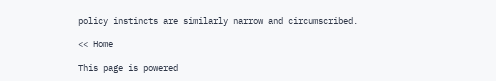policy instincts are similarly narrow and circumscribed.

<< Home

This page is powered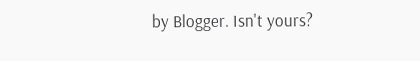by Blogger. Isn't yours?